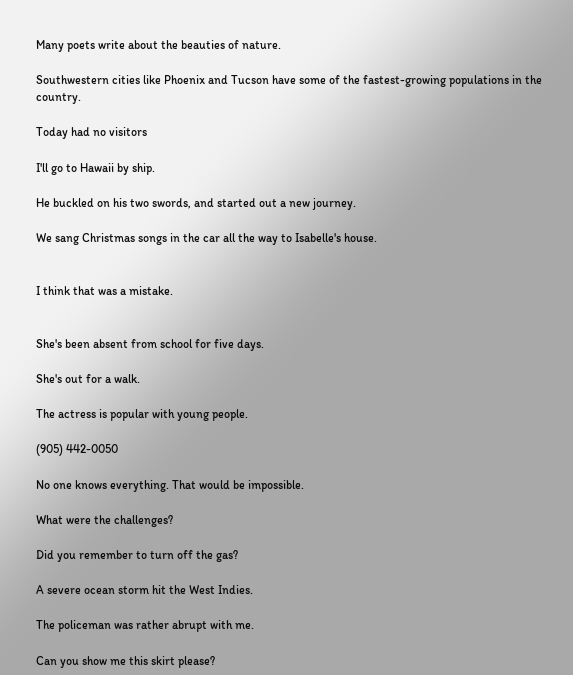Many poets write about the beauties of nature.

Southwestern cities like Phoenix and Tucson have some of the fastest-growing populations in the country.

Today had no visitors

I'll go to Hawaii by ship.

He buckled on his two swords, and started out a new journey.

We sang Christmas songs in the car all the way to Isabelle's house.


I think that was a mistake.


She's been absent from school for five days.

She's out for a walk.

The actress is popular with young people.

(905) 442-0050

No one knows everything. That would be impossible.

What were the challenges?

Did you remember to turn off the gas?

A severe ocean storm hit the West Indies.

The policeman was rather abrupt with me.

Can you show me this skirt please?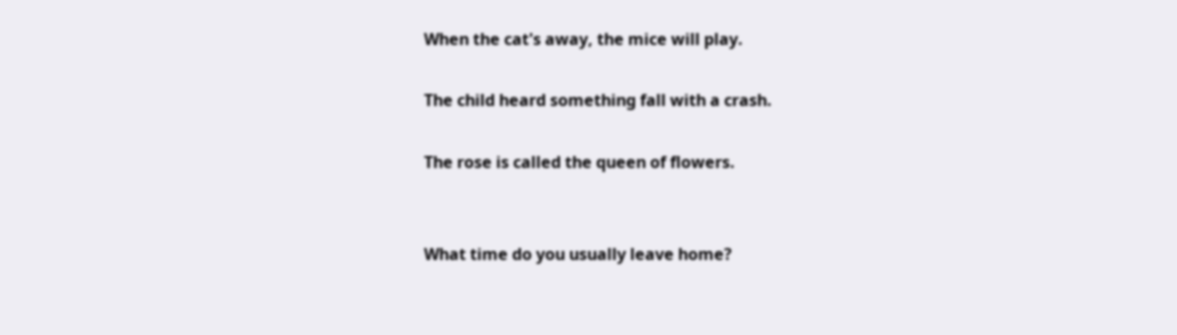When the cat's away, the mice will play.

The child heard something fall with a crash.

The rose is called the queen of flowers.


What time do you usually leave home?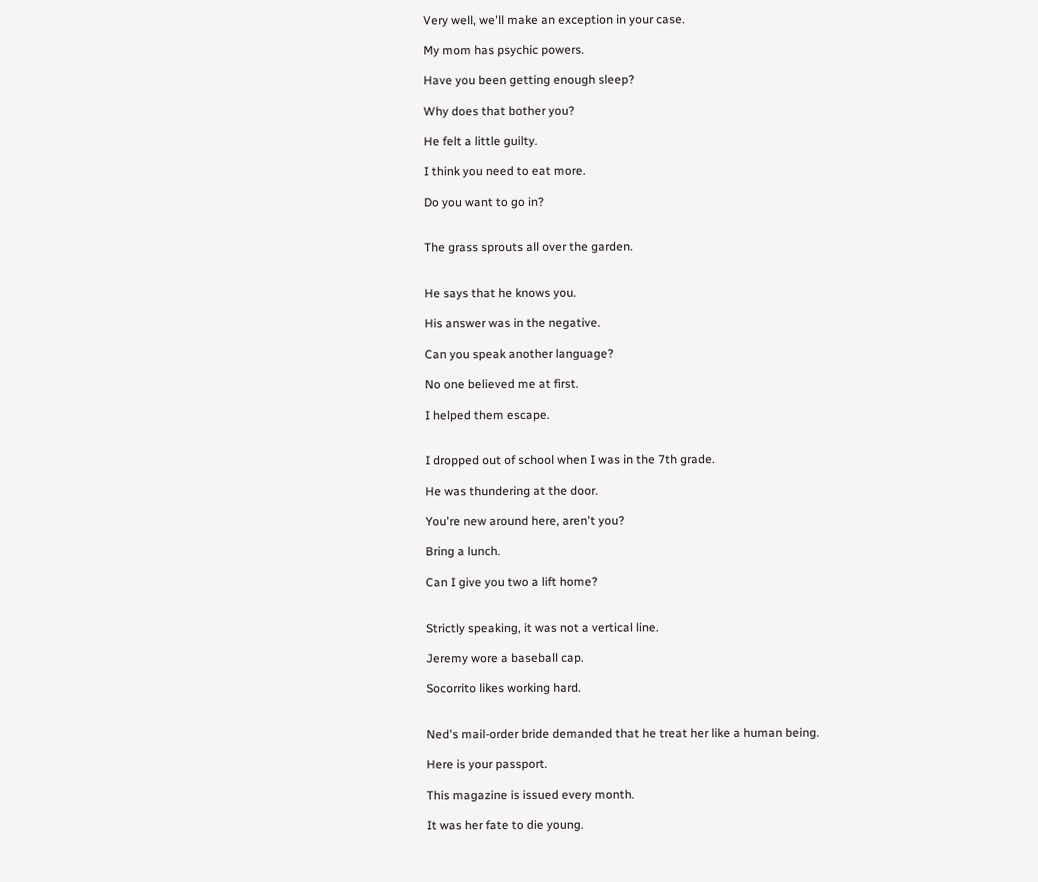Very well, we'll make an exception in your case.

My mom has psychic powers.

Have you been getting enough sleep?

Why does that bother you?

He felt a little guilty.

I think you need to eat more.

Do you want to go in?


The grass sprouts all over the garden.


He says that he knows you.

His answer was in the negative.

Can you speak another language?

No one believed me at first.

I helped them escape.


I dropped out of school when I was in the 7th grade.

He was thundering at the door.

You're new around here, aren't you?

Bring a lunch.

Can I give you two a lift home?


Strictly speaking, it was not a vertical line.

Jeremy wore a baseball cap.

Socorrito likes working hard.


Ned's mail-order bride demanded that he treat her like a human being.

Here is your passport.

This magazine is issued every month.

It was her fate to die young.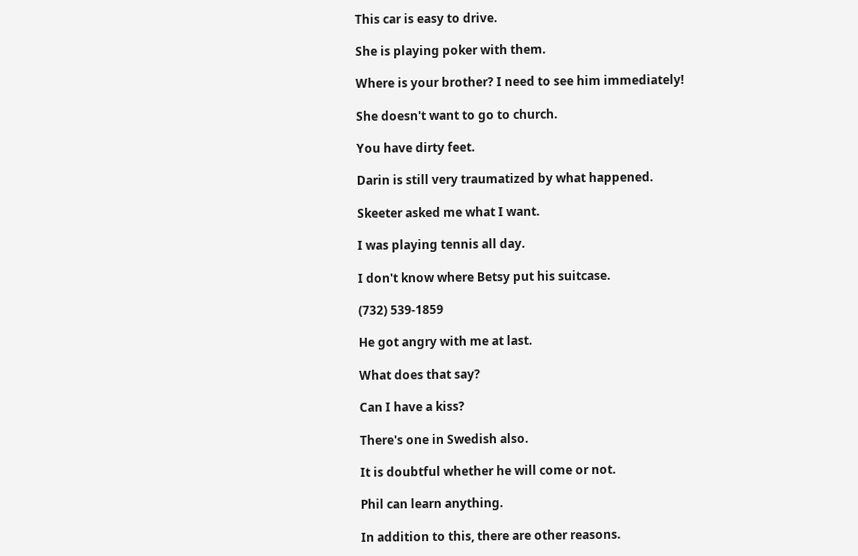This car is easy to drive.

She is playing poker with them.

Where is your brother? I need to see him immediately!

She doesn't want to go to church.

You have dirty feet.

Darin is still very traumatized by what happened.

Skeeter asked me what I want.

I was playing tennis all day.

I don't know where Betsy put his suitcase.

(732) 539-1859

He got angry with me at last.

What does that say?

Can I have a kiss?

There's one in Swedish also.

It is doubtful whether he will come or not.

Phil can learn anything.

In addition to this, there are other reasons.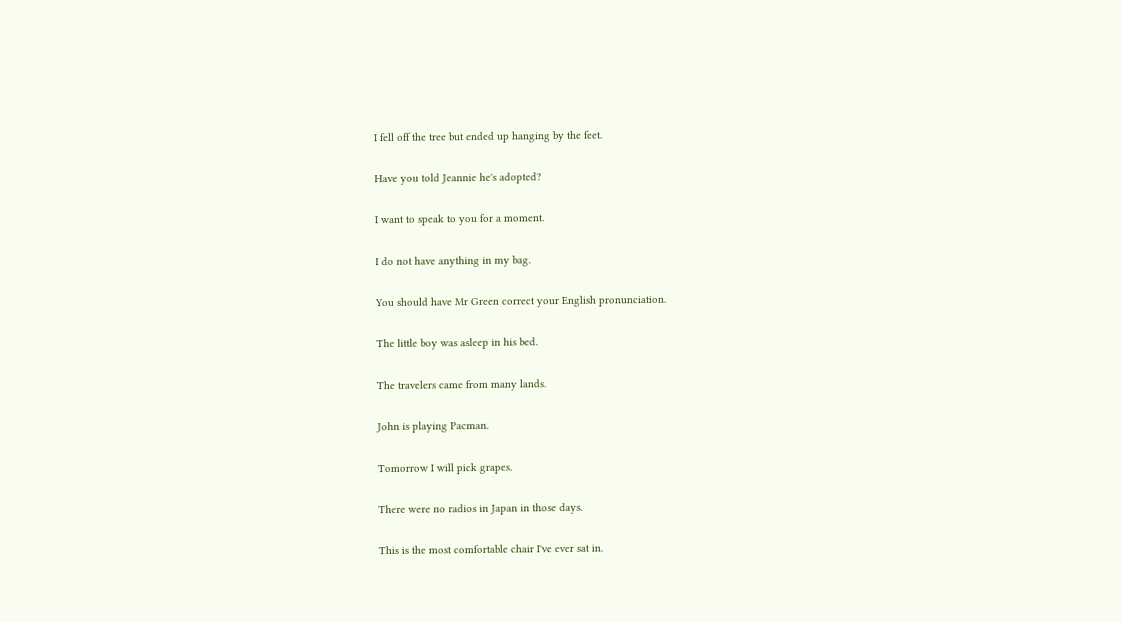I fell off the tree but ended up hanging by the feet.

Have you told Jeannie he's adopted?

I want to speak to you for a moment.

I do not have anything in my bag.

You should have Mr Green correct your English pronunciation.

The little boy was asleep in his bed.

The travelers came from many lands.

John is playing Pacman.

Tomorrow I will pick grapes.

There were no radios in Japan in those days.

This is the most comfortable chair I've ever sat in.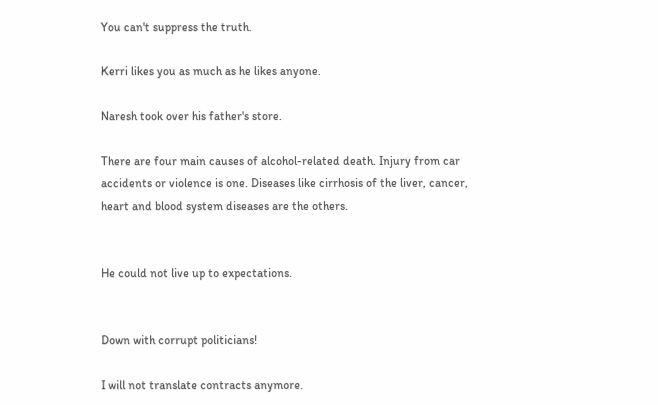You can't suppress the truth.

Kerri likes you as much as he likes anyone.

Naresh took over his father's store.

There are four main causes of alcohol-related death. Injury from car accidents or violence is one. Diseases like cirrhosis of the liver, cancer, heart and blood system diseases are the others.


He could not live up to expectations.


Down with corrupt politicians!

I will not translate contracts anymore.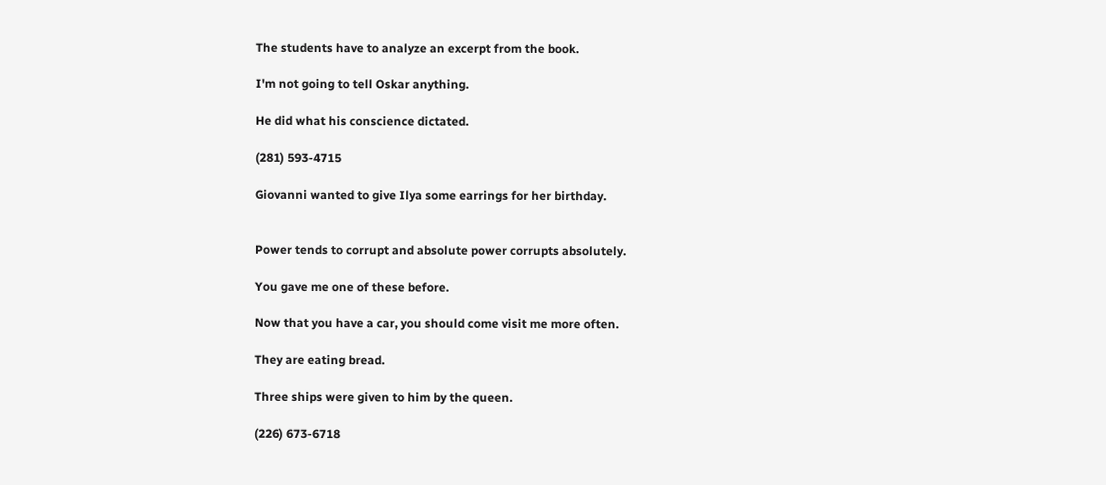The students have to analyze an excerpt from the book.

I'm not going to tell Oskar anything.

He did what his conscience dictated.

(281) 593-4715

Giovanni wanted to give Ilya some earrings for her birthday.


Power tends to corrupt and absolute power corrupts absolutely.

You gave me one of these before.

Now that you have a car, you should come visit me more often.

They are eating bread.

Three ships were given to him by the queen.

(226) 673-6718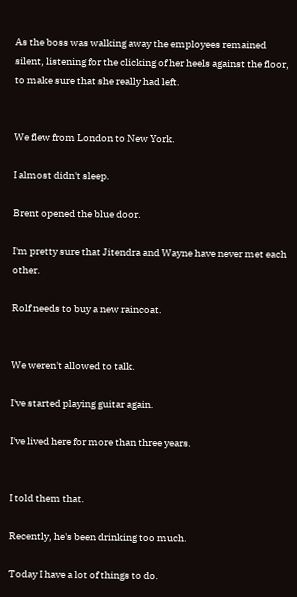As the boss was walking away the employees remained silent, listening for the clicking of her heels against the floor, to make sure that she really had left.


We flew from London to New York.

I almost didn't sleep.

Brent opened the blue door.

I'm pretty sure that Jitendra and Wayne have never met each other.

Rolf needs to buy a new raincoat.


We weren't allowed to talk.

I've started playing guitar again.

I've lived here for more than three years.


I told them that.

Recently, he's been drinking too much.

Today I have a lot of things to do.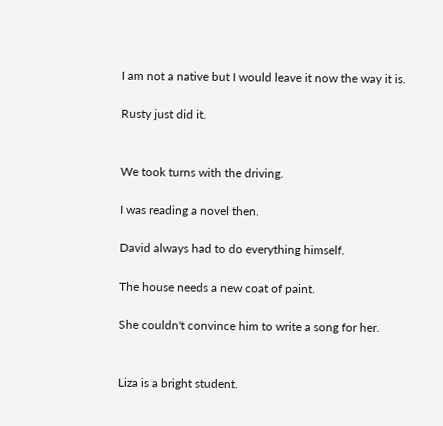I am not a native but I would leave it now the way it is.

Rusty just did it.


We took turns with the driving.

I was reading a novel then.

David always had to do everything himself.

The house needs a new coat of paint.

She couldn't convince him to write a song for her.


Liza is a bright student.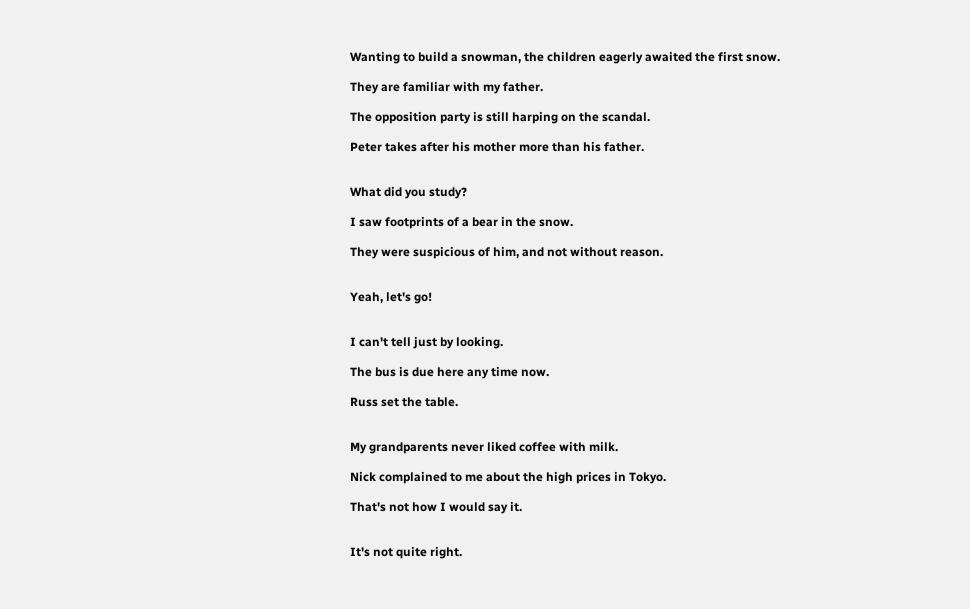Wanting to build a snowman, the children eagerly awaited the first snow.

They are familiar with my father.

The opposition party is still harping on the scandal.

Peter takes after his mother more than his father.


What did you study?

I saw footprints of a bear in the snow.

They were suspicious of him, and not without reason.


Yeah, let's go!


I can't tell just by looking.

The bus is due here any time now.

Russ set the table.


My grandparents never liked coffee with milk.

Nick complained to me about the high prices in Tokyo.

That's not how I would say it.


It's not quite right.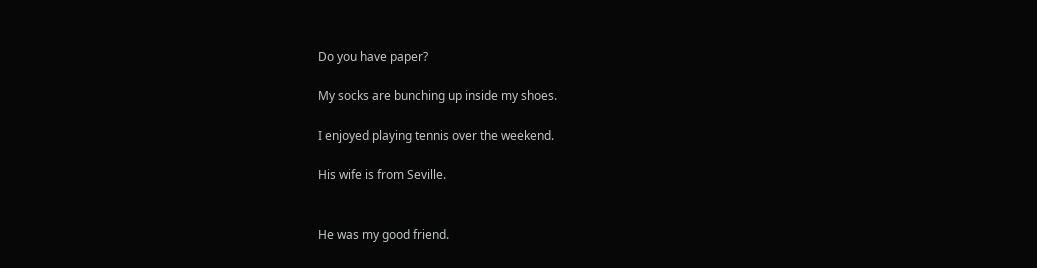Do you have paper?

My socks are bunching up inside my shoes.

I enjoyed playing tennis over the weekend.

His wife is from Seville.


He was my good friend.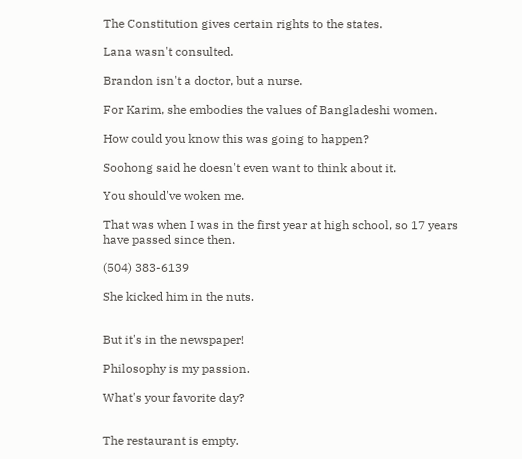The Constitution gives certain rights to the states.

Lana wasn't consulted.

Brandon isn't a doctor, but a nurse.

For Karim, she embodies the values of Bangladeshi women.

How could you know this was going to happen?

Soohong said he doesn't even want to think about it.

You should've woken me.

That was when I was in the first year at high school, so 17 years have passed since then.

(504) 383-6139

She kicked him in the nuts.


But it's in the newspaper!

Philosophy is my passion.

What's your favorite day?


The restaurant is empty.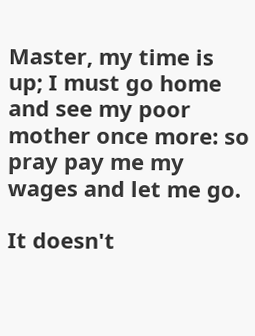Master, my time is up; I must go home and see my poor mother once more: so pray pay me my wages and let me go.

It doesn't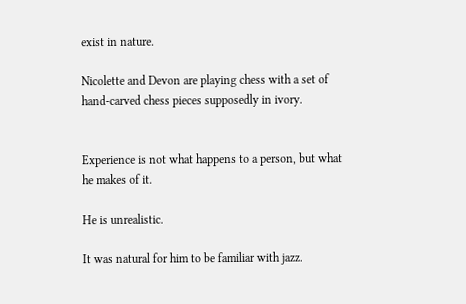exist in nature.

Nicolette and Devon are playing chess with a set of hand-carved chess pieces supposedly in ivory.


Experience is not what happens to a person, but what he makes of it.

He is unrealistic.

It was natural for him to be familiar with jazz.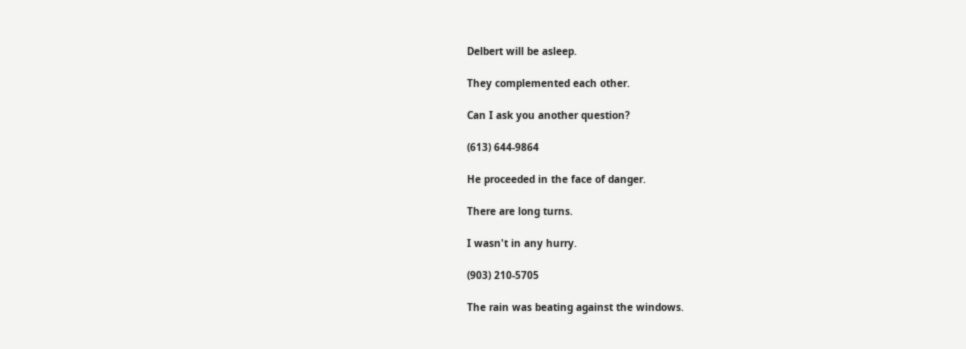Delbert will be asleep.

They complemented each other.

Can I ask you another question?

(613) 644-9864

He proceeded in the face of danger.

There are long turns.

I wasn't in any hurry.

(903) 210-5705

The rain was beating against the windows.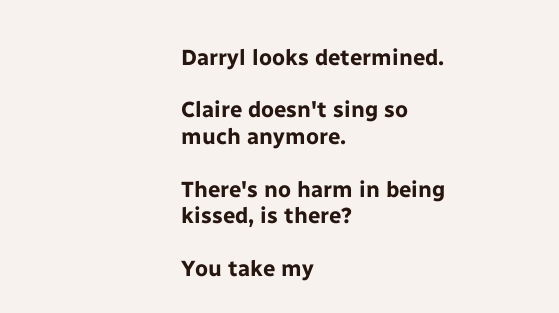Darryl looks determined.

Claire doesn't sing so much anymore.

There's no harm in being kissed, is there?

You take my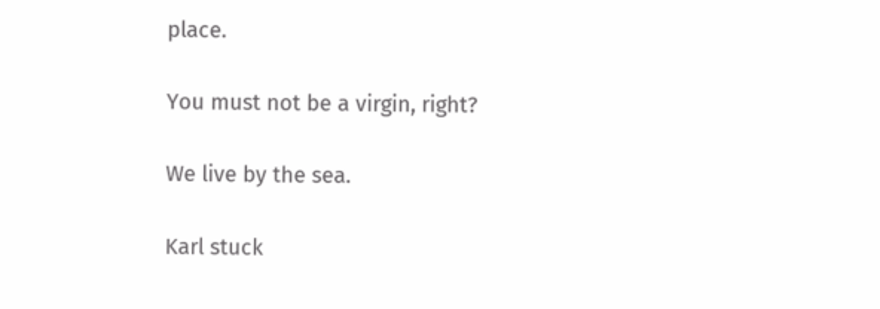place.

You must not be a virgin, right?

We live by the sea.

Karl stuck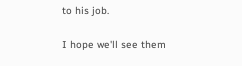to his job.

I hope we'll see them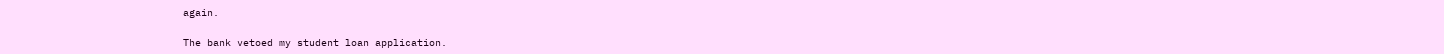again.

The bank vetoed my student loan application.